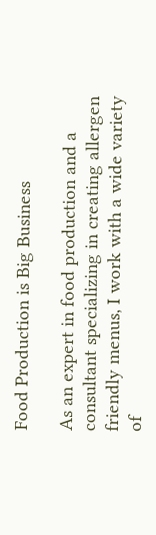Food Production is Big Business

As an expert in food production and a consultant specializing in creating allergen friendly menus, I work with a wide variety of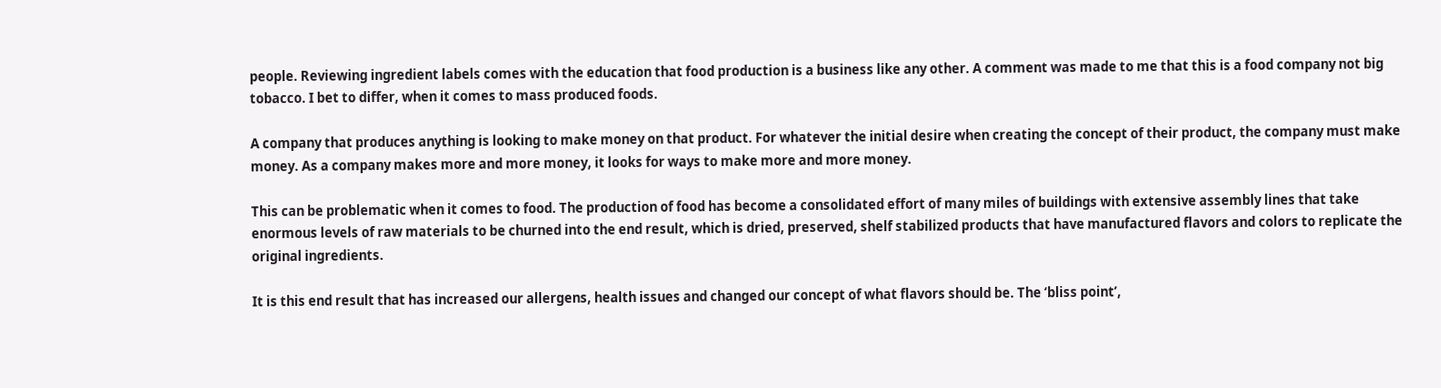people. Reviewing ingredient labels comes with the education that food production is a business like any other. A comment was made to me that this is a food company not big tobacco. I bet to differ, when it comes to mass produced foods.

A company that produces anything is looking to make money on that product. For whatever the initial desire when creating the concept of their product, the company must make money. As a company makes more and more money, it looks for ways to make more and more money.

This can be problematic when it comes to food. The production of food has become a consolidated effort of many miles of buildings with extensive assembly lines that take enormous levels of raw materials to be churned into the end result, which is dried, preserved, shelf stabilized products that have manufactured flavors and colors to replicate the original ingredients.

It is this end result that has increased our allergens, health issues and changed our concept of what flavors should be. The ‘bliss point’,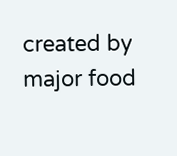created by major food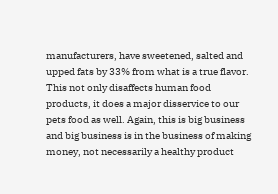manufacturers, have sweetened, salted and upped fats by 33% from what is a true flavor. This not only disaffects human food products, it does a major disservice to our pets food as well. Again, this is big business and big business is in the business of making money, not necessarily a healthy product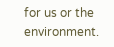for us or the environment.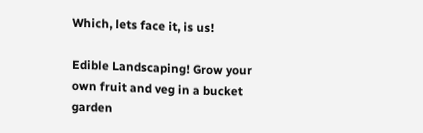Which, lets face it, is us!

Edible Landscaping! Grow your own fruit and veg in a bucket garden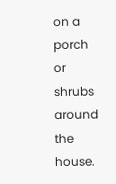on a porch or shrubs around the house.